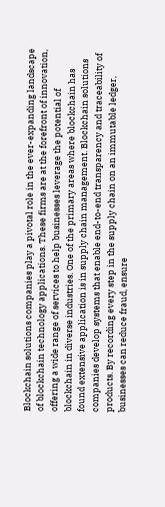Blockchain solutions companies play a pivotal role in the ever-expanding landscape of blockchain technology applications. These firms are at the forefront of innovation, offering a wide range of services to help businesses leverage the potential of blockchain in diverse industries. One of the primary areas where blockchain has found extensive application is in supply chain management. Blockchain solutions companies develop systems that enable end-to-end transparency and traceability of products. By recording every step in the supply chain on an immutable ledger, businesses can reduce fraud, ensure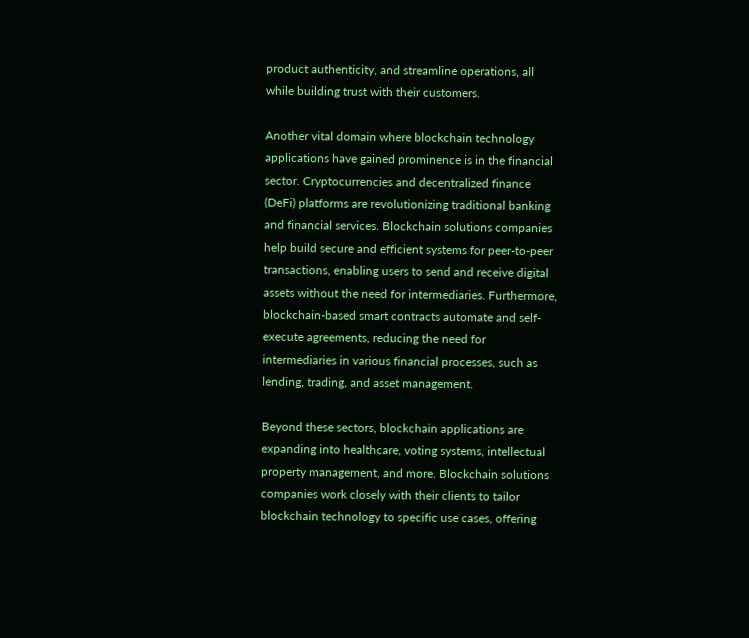product authenticity, and streamline operations, all while building trust with their customers.

Another vital domain where blockchain technology applications have gained prominence is in the financial sector. Cryptocurrencies and decentralized finance (DeFi) platforms are revolutionizing traditional banking and financial services. Blockchain solutions companies help build secure and efficient systems for peer-to-peer transactions, enabling users to send and receive digital assets without the need for intermediaries. Furthermore, blockchain-based smart contracts automate and self-execute agreements, reducing the need for intermediaries in various financial processes, such as lending, trading, and asset management.

Beyond these sectors, blockchain applications are expanding into healthcare, voting systems, intellectual property management, and more. Blockchain solutions companies work closely with their clients to tailor blockchain technology to specific use cases, offering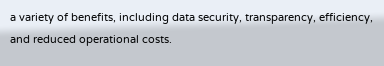a variety of benefits, including data security, transparency, efficiency, and reduced operational costs.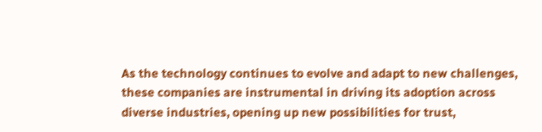As the technology continues to evolve and adapt to new challenges, these companies are instrumental in driving its adoption across diverse industries, opening up new possibilities for trust,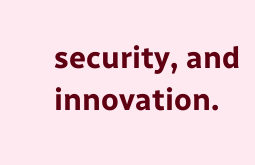security, and innovation.